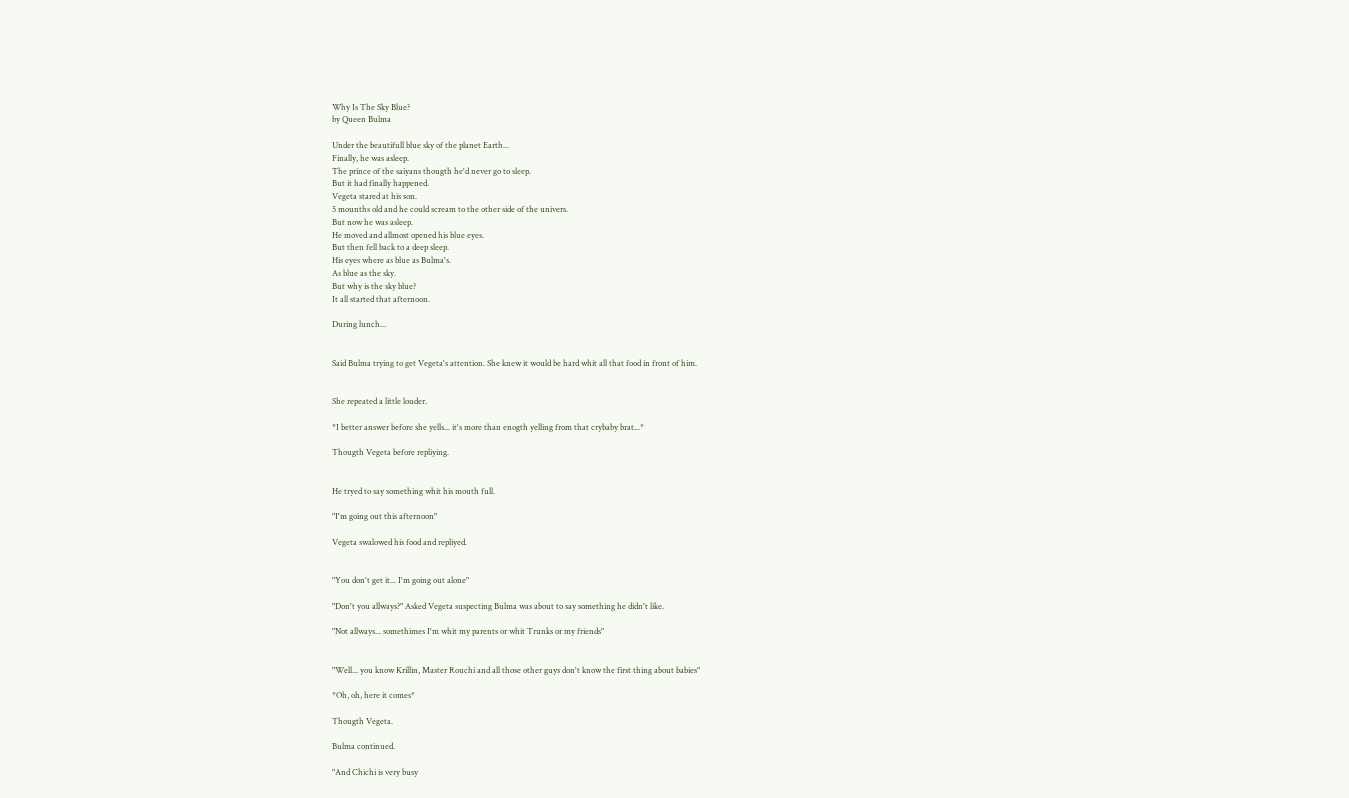Why Is The Sky Blue?
by Queen Bulma

Under the beautifull blue sky of the planet Earth...
Finally, he was asleep.
The prince of the saiyans thougth he'd never go to sleep.
But it had finally happened.
Vegeta stared at his son.
5 mounths old and he could scream to the other side of the univers.
But now he was asleep.
He moved and allmost opened his blue eyes.
But then fell back to a deep sleep.
His eyes where as blue as Bulma's.
As blue as the sky.
But why is the sky blue?
It all started that afternoon.

During lunch...


Said Bulma trying to get Vegeta's attention. She knew it would be hard whit all that food in front of him.


She repeated a little louder.

*I better answer before she yells... it's more than enogth yelling from that crybaby brat...*

Thougth Vegeta before repliying.


He tryed to say something whit his mouth full.

"I'm going out this afternoon"

Vegeta swalowed his food and repliyed.


"You don't get it... I'm going out alone"

"Don't you allways?" Asked Vegeta suspecting Bulma was about to say something he didn't like.

"Not allways... somethimes I'm whit my parents or whit Trunks or my friends"


"Well... you know Krillin, Master Rouchi and all those other guys don't know the first thing about babies"

*Oh, oh, here it comes*

Thougth Vegeta.

Bulma continued.

"And Chichi is very busy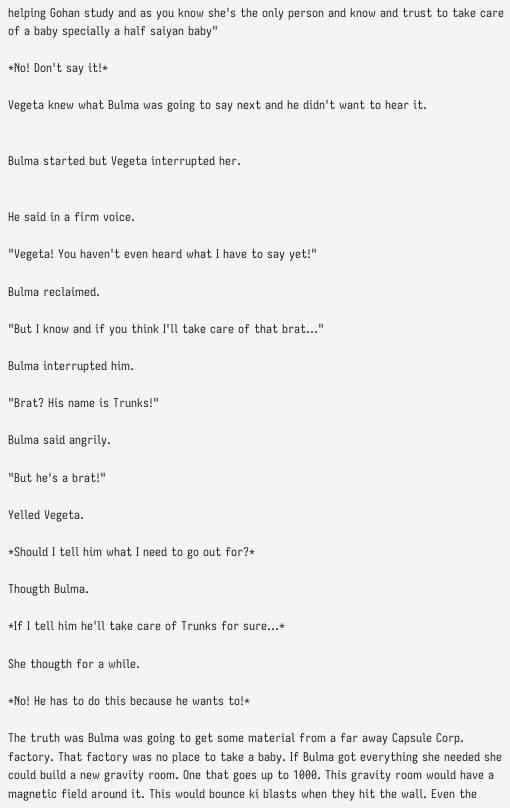helping Gohan study and as you know she's the only person and know and trust to take care of a baby specially a half saiyan baby"

*No! Don't say it!*

Vegeta knew what Bulma was going to say next and he didn't want to hear it.


Bulma started but Vegeta interrupted her.


He said in a firm voice.

"Vegeta! You haven't even heard what I have to say yet!"

Bulma reclaimed.

"But I know and if you think I'll take care of that brat..."

Bulma interrupted him.

"Brat? His name is Trunks!"

Bulma said angrily.

"But he's a brat!"

Yelled Vegeta.

*Should I tell him what I need to go out for?*

Thougth Bulma.

*If I tell him he'll take care of Trunks for sure...*

She thougth for a while.

*No! He has to do this because he wants to!*

The truth was Bulma was going to get some material from a far away Capsule Corp. factory. That factory was no place to take a baby. If Bulma got everything she needed she could build a new gravity room. One that goes up to 1000. This gravity room would have a magnetic field around it. This would bounce ki blasts when they hit the wall. Even the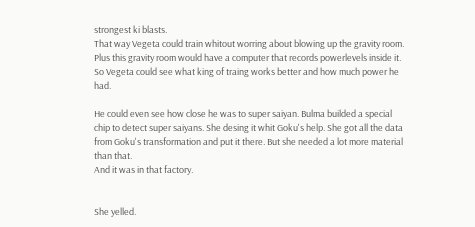strongest ki blasts.
That way Vegeta could train whitout worring about blowing up the gravity room. Plus this gravity room would have a computer that records powerlevels inside it. So Vegeta could see what king of traing works better and how much power he had.

He could even see how close he was to super saiyan. Bulma builded a special chip to detect super saiyans. She desing it whit Goku's help. She got all the data from Goku's transformation and put it there. But she needed a lot more material than that.
And it was in that factory.


She yelled.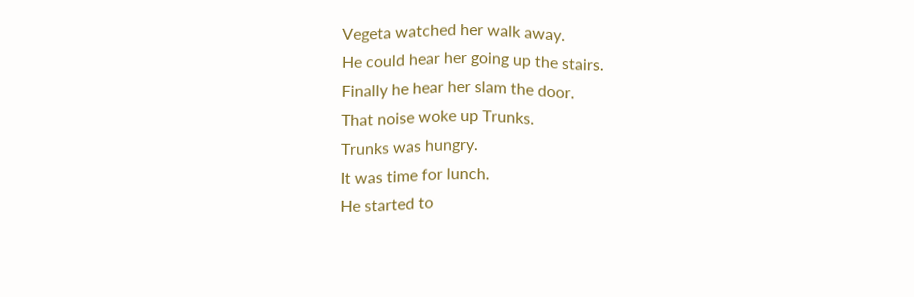Vegeta watched her walk away.
He could hear her going up the stairs.
Finally he hear her slam the door.
That noise woke up Trunks.
Trunks was hungry.
It was time for lunch.
He started to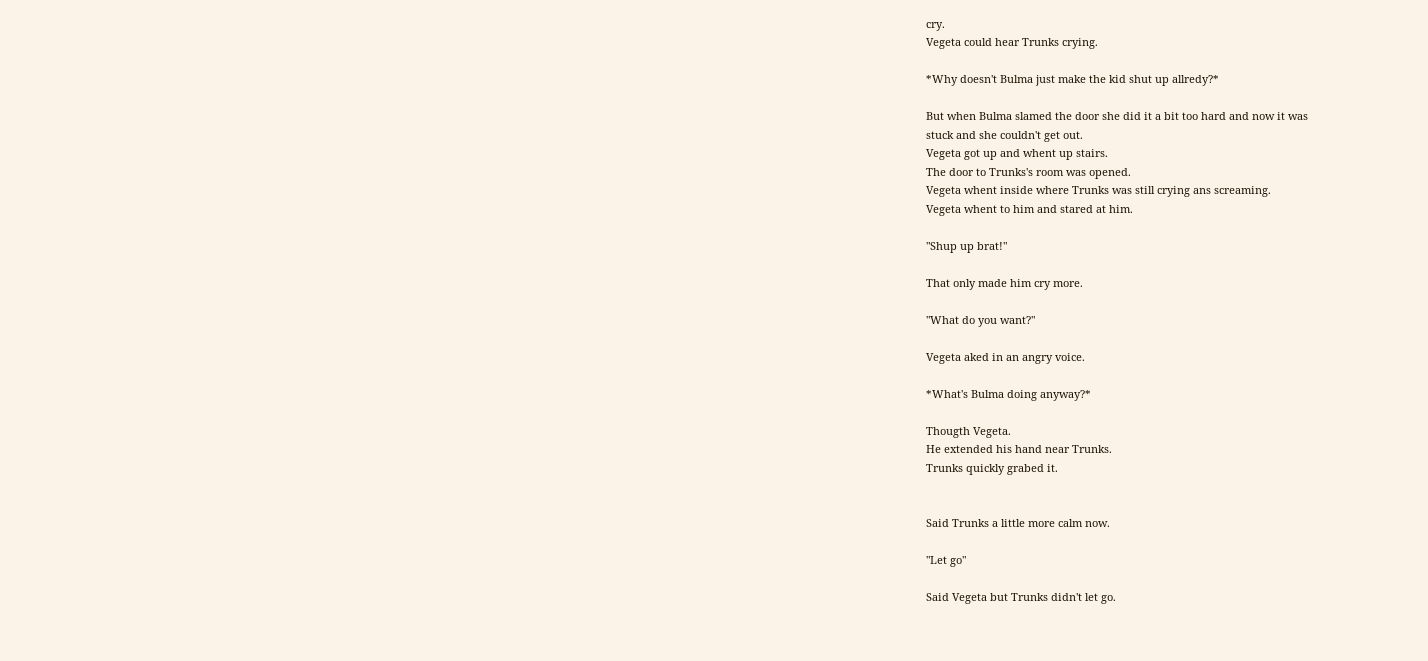cry.
Vegeta could hear Trunks crying.

*Why doesn't Bulma just make the kid shut up allredy?*

But when Bulma slamed the door she did it a bit too hard and now it was
stuck and she couldn't get out.
Vegeta got up and whent up stairs.
The door to Trunks's room was opened.
Vegeta whent inside where Trunks was still crying ans screaming.
Vegeta whent to him and stared at him.

"Shup up brat!"

That only made him cry more.

"What do you want?"

Vegeta aked in an angry voice.

*What's Bulma doing anyway?*

Thougth Vegeta.
He extended his hand near Trunks.
Trunks quickly grabed it.


Said Trunks a little more calm now.

"Let go"

Said Vegeta but Trunks didn't let go.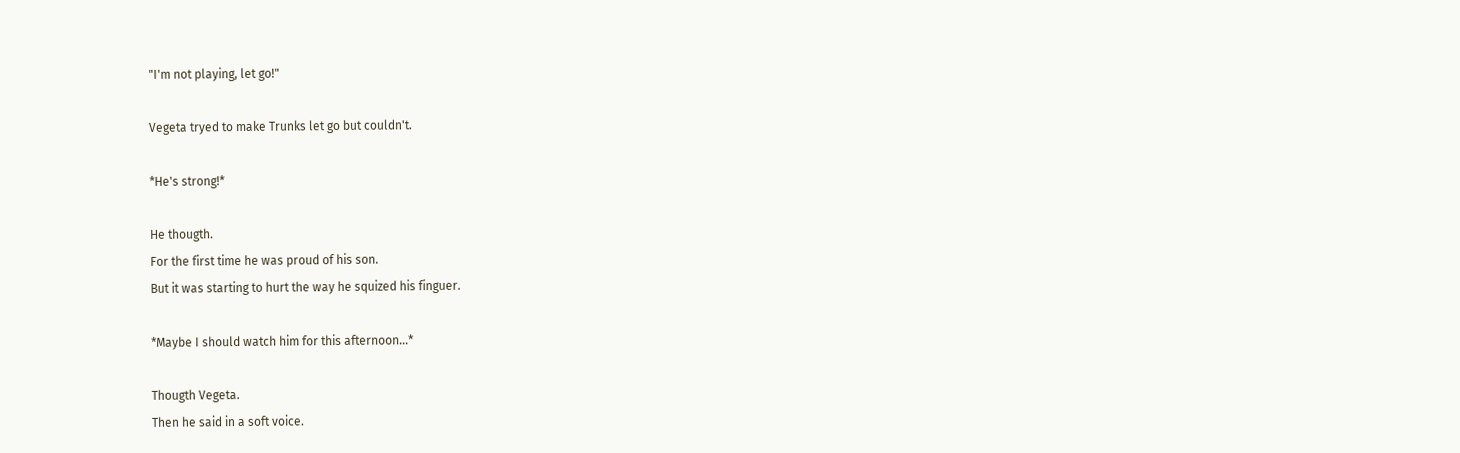"I'm not playing, let go!"

Vegeta tryed to make Trunks let go but couldn't.

*He's strong!*

He thougth.
For the first time he was proud of his son.
But it was starting to hurt the way he squized his finguer.

*Maybe I should watch him for this afternoon...*

Thougth Vegeta.
Then he said in a soft voice.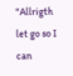"Allrigth let go so I can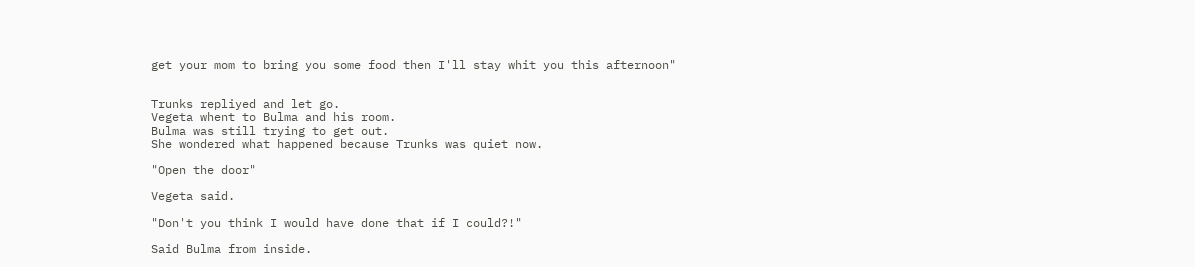get your mom to bring you some food then I'll stay whit you this afternoon"


Trunks repliyed and let go.
Vegeta whent to Bulma and his room.
Bulma was still trying to get out.
She wondered what happened because Trunks was quiet now.

"Open the door"

Vegeta said.

"Don't you think I would have done that if I could?!"

Said Bulma from inside.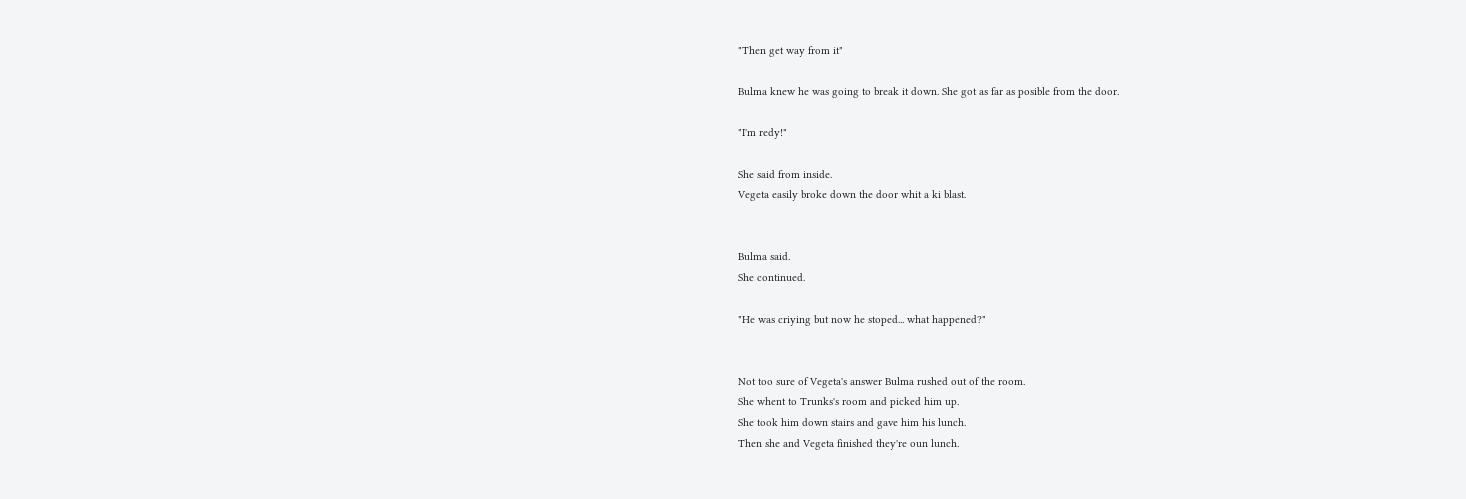"Then get way from it"

Bulma knew he was going to break it down. She got as far as posible from the door.

"I'm redy!"

She said from inside.
Vegeta easily broke down the door whit a ki blast.


Bulma said.
She continued.

"He was criying but now he stoped... what happened?"


Not too sure of Vegeta's answer Bulma rushed out of the room.
She whent to Trunks's room and picked him up.
She took him down stairs and gave him his lunch.
Then she and Vegeta finished they're oun lunch.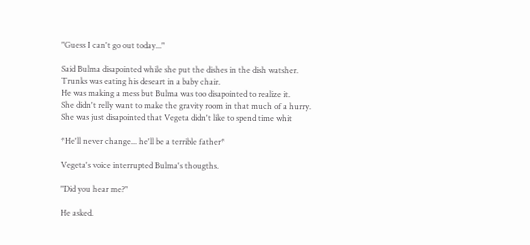"Guess I can't go out today..."

Said Bulma disapointed while she put the dishes in the dish watsher.
Trunks was eating his deseart in a baby chair.
He was making a mess but Bulma was too disapointed to realize it.
She didn't relly want to make the gravity room in that much of a hurry.
She was just disapointed that Vegeta didn't like to spend time whit

*He'll never change... he'll be a terrible father*

Vegeta's voice interrupted Bulma's thougths.

"Did you hear me?"

He asked.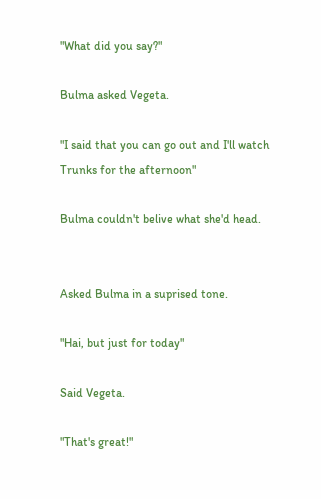"What did you say?"

Bulma asked Vegeta.

"I said that you can go out and I'll watch Trunks for the afternoon"

Bulma couldn't belive what she'd head.


Asked Bulma in a suprised tone.

"Hai, but just for today"

Said Vegeta.

"That's great!"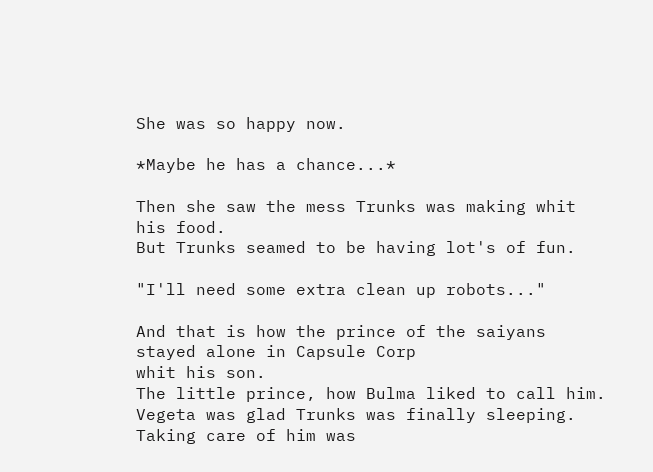She was so happy now.

*Maybe he has a chance...*

Then she saw the mess Trunks was making whit his food.
But Trunks seamed to be having lot's of fun.

"I'll need some extra clean up robots..."

And that is how the prince of the saiyans stayed alone in Capsule Corp
whit his son.
The little prince, how Bulma liked to call him.
Vegeta was glad Trunks was finally sleeping.
Taking care of him was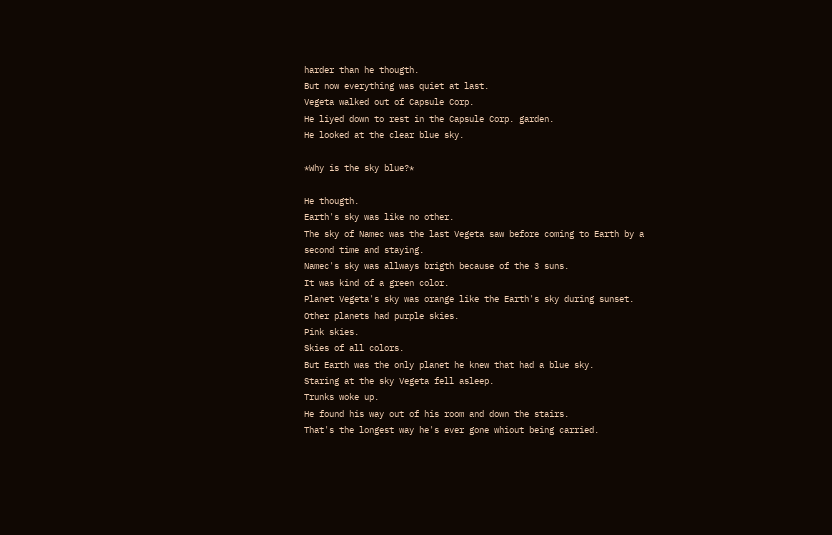harder than he thougth.
But now everything was quiet at last.
Vegeta walked out of Capsule Corp.
He liyed down to rest in the Capsule Corp. garden.
He looked at the clear blue sky.

*Why is the sky blue?*

He thougth.
Earth's sky was like no other.
The sky of Namec was the last Vegeta saw before coming to Earth by a
second time and staying.
Namec's sky was allways brigth because of the 3 suns.
It was kind of a green color.
Planet Vegeta's sky was orange like the Earth's sky during sunset.
Other planets had purple skies.
Pink skies.
Skies of all colors.
But Earth was the only planet he knew that had a blue sky.
Staring at the sky Vegeta fell asleep.
Trunks woke up.
He found his way out of his room and down the stairs.
That's the longest way he's ever gone whiout being carried.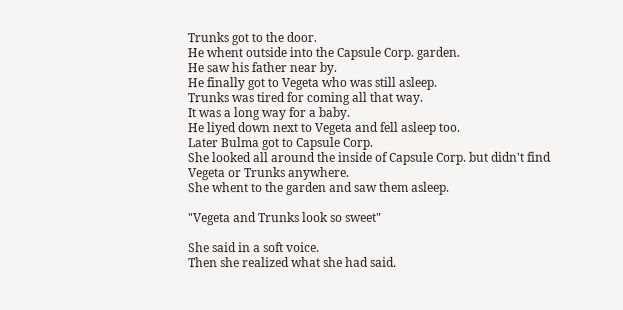Trunks got to the door.
He whent outside into the Capsule Corp. garden.
He saw his father near by.
He finally got to Vegeta who was still asleep.
Trunks was tired for coming all that way.
It was a long way for a baby.
He liyed down next to Vegeta and fell asleep too.
Later Bulma got to Capsule Corp.
She looked all around the inside of Capsule Corp. but didn't find
Vegeta or Trunks anywhere.
She whent to the garden and saw them asleep.

"Vegeta and Trunks look so sweet"

She said in a soft voice.
Then she realized what she had said.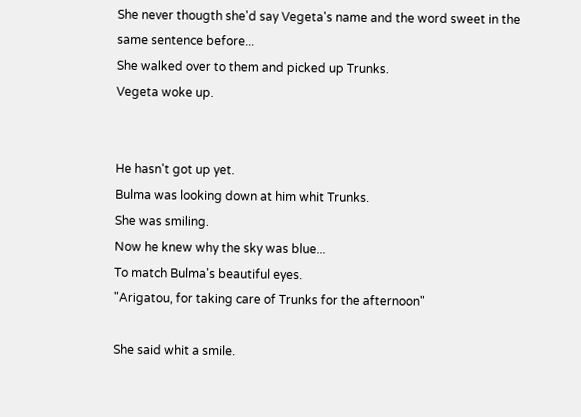She never thougth she'd say Vegeta's name and the word sweet in the
same sentence before...
She walked over to them and picked up Trunks.
Vegeta woke up.


He hasn't got up yet.
Bulma was looking down at him whit Trunks.
She was smiling.
Now he knew why the sky was blue...
To match Bulma's beautiful eyes.
"Arigatou, for taking care of Trunks for the afternoon"

She said whit a smile.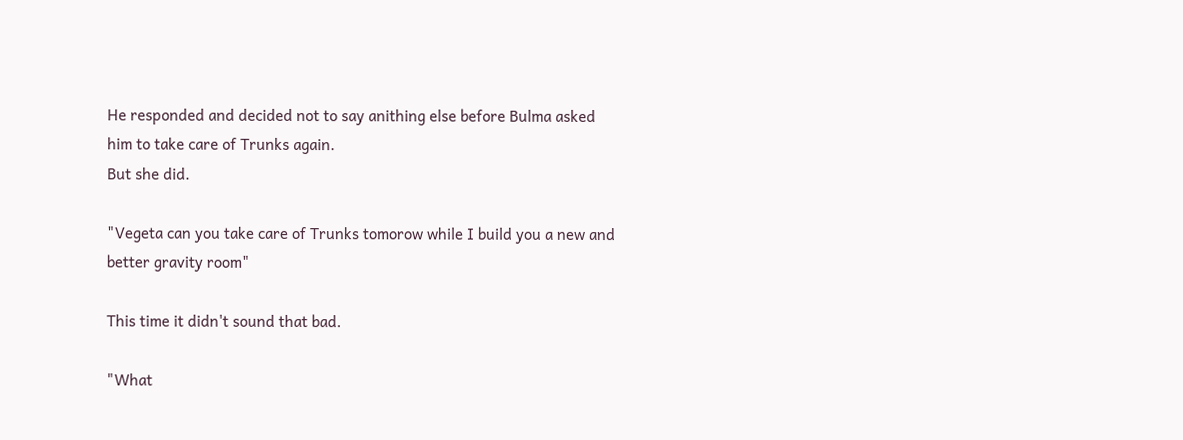He responded and decided not to say anithing else before Bulma asked
him to take care of Trunks again.
But she did.

"Vegeta can you take care of Trunks tomorow while I build you a new and
better gravity room"

This time it didn't sound that bad.

"What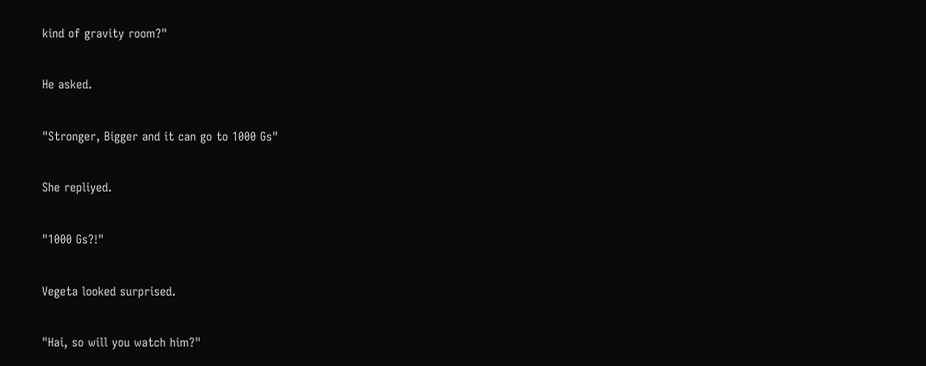kind of gravity room?"

He asked.

"Stronger, Bigger and it can go to 1000 Gs"

She repliyed.

"1000 Gs?!"

Vegeta looked surprised.

"Hai, so will you watch him?"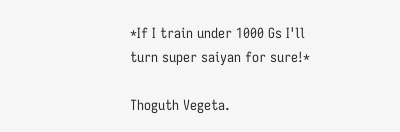*If I train under 1000 Gs I'll turn super saiyan for sure!*

Thoguth Vegeta.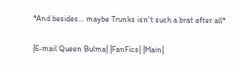*And besides... maybe Trunks isn't such a brat after all*

|E-mail Queen Bulma| |FanFics| |Main|